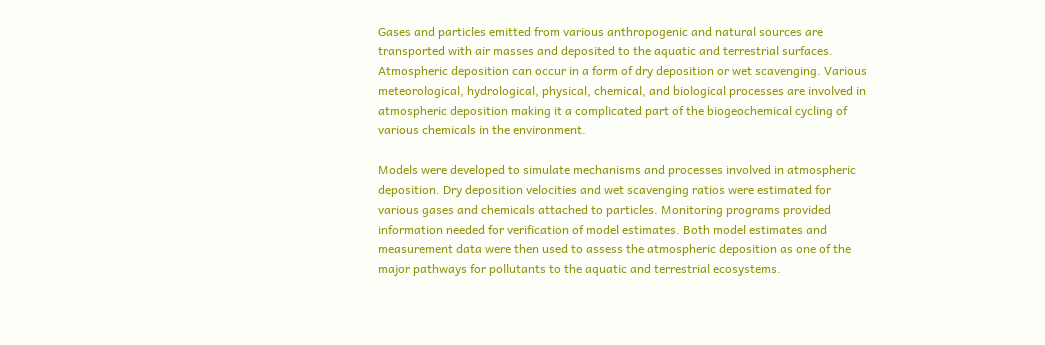Gases and particles emitted from various anthropogenic and natural sources are transported with air masses and deposited to the aquatic and terrestrial surfaces. Atmospheric deposition can occur in a form of dry deposition or wet scavenging. Various meteorological, hydrological, physical, chemical, and biological processes are involved in atmospheric deposition making it a complicated part of the biogeochemical cycling of various chemicals in the environment.

Models were developed to simulate mechanisms and processes involved in atmospheric deposition. Dry deposition velocities and wet scavenging ratios were estimated for various gases and chemicals attached to particles. Monitoring programs provided information needed for verification of model estimates. Both model estimates and measurement data were then used to assess the atmospheric deposition as one of the major pathways for pollutants to the aquatic and terrestrial ecosystems.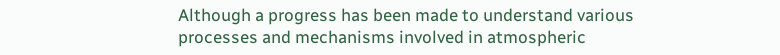Although a progress has been made to understand various processes and mechanisms involved in atmospheric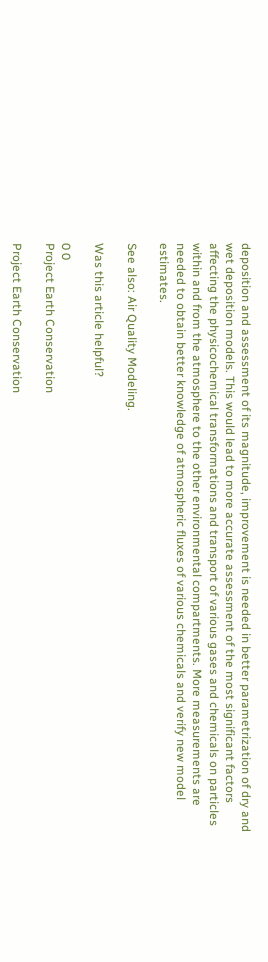deposition and assessment of its magnitude, improvement is needed in better parametrization of dry and wet deposition models. This would lead to more accurate assessment of the most significant factors affecting the physicochemical transformations and transport of various gases and chemicals on particles within and from the atmosphere to the other environmental compartments. More measurements are needed to obtain better knowledge of atmospheric fluxes of various chemicals and verify new model estimates.

See also: Air Quality Modeling.

Was this article helpful?

0 0
Project Earth Conservation

Project Earth Conservation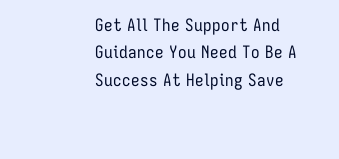Get All The Support And Guidance You Need To Be A Success At Helping Save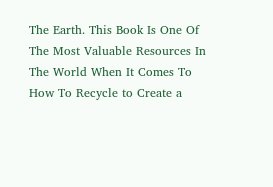The Earth. This Book Is One Of The Most Valuable Resources In The World When It Comes To How To Recycle to Create a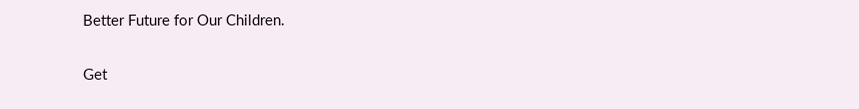Better Future for Our Children.

Get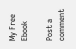My Free Ebook

Post a comment